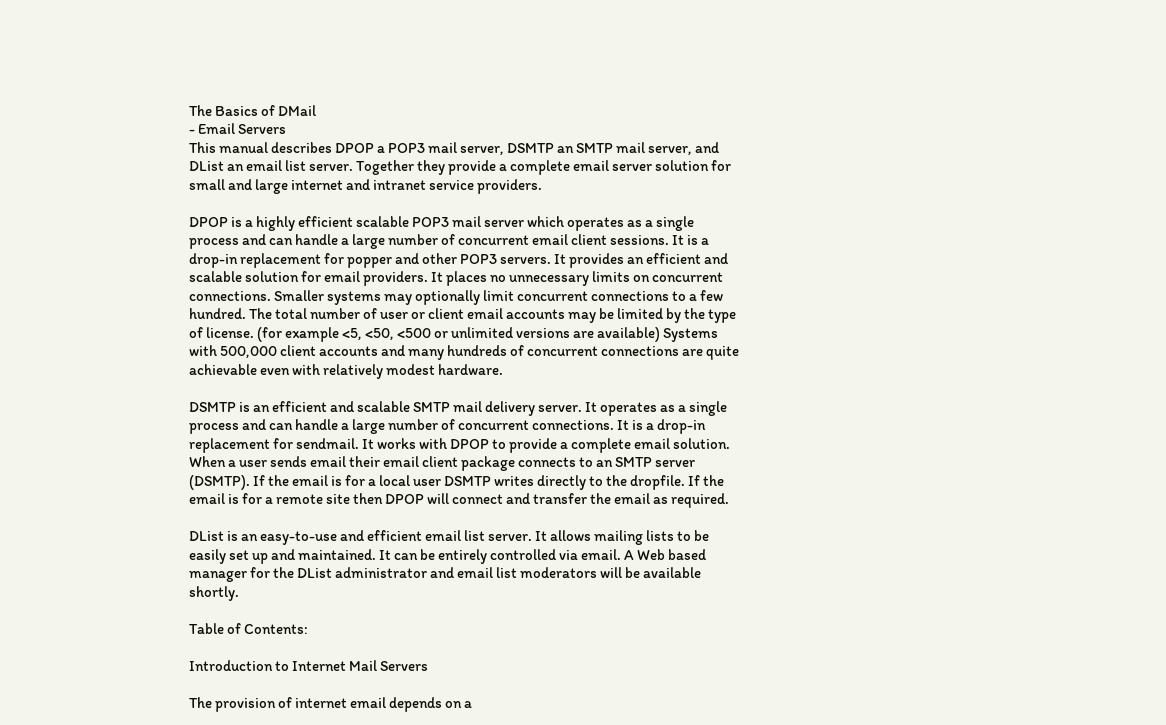The Basics of DMail
- Email Servers
This manual describes DPOP a POP3 mail server, DSMTP an SMTP mail server, and DList an email list server. Together they provide a complete email server solution for small and large internet and intranet service providers.

DPOP is a highly efficient scalable POP3 mail server which operates as a single process and can handle a large number of concurrent email client sessions. It is a drop-in replacement for popper and other POP3 servers. It provides an efficient and scalable solution for email providers. It places no unnecessary limits on concurrent connections. Smaller systems may optionally limit concurrent connections to a few hundred. The total number of user or client email accounts may be limited by the type of license. (for example <5, <50, <500 or unlimited versions are available) Systems with 500,000 client accounts and many hundreds of concurrent connections are quite achievable even with relatively modest hardware.

DSMTP is an efficient and scalable SMTP mail delivery server. It operates as a single process and can handle a large number of concurrent connections. It is a drop-in replacement for sendmail. It works with DPOP to provide a complete email solution. When a user sends email their email client package connects to an SMTP server (DSMTP). If the email is for a local user DSMTP writes directly to the dropfile. If the email is for a remote site then DPOP will connect and transfer the email as required.

DList is an easy-to-use and efficient email list server. It allows mailing lists to be easily set up and maintained. It can be entirely controlled via email. A Web based manager for the DList administrator and email list moderators will be available shortly.

Table of Contents:

Introduction to Internet Mail Servers

The provision of internet email depends on a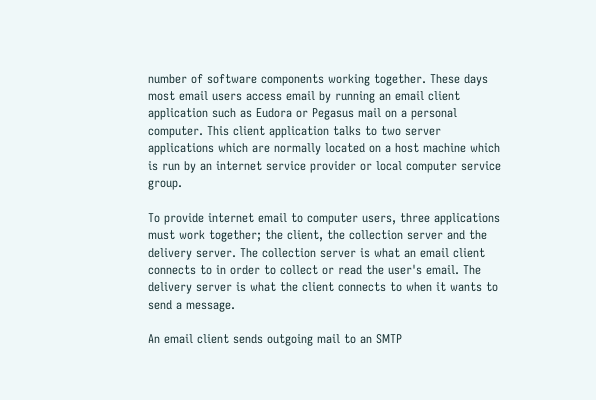number of software components working together. These days most email users access email by running an email client application such as Eudora or Pegasus mail on a personal computer. This client application talks to two server applications which are normally located on a host machine which is run by an internet service provider or local computer service group.

To provide internet email to computer users, three applications must work together; the client, the collection server and the delivery server. The collection server is what an email client connects to in order to collect or read the user's email. The delivery server is what the client connects to when it wants to send a message.

An email client sends outgoing mail to an SMTP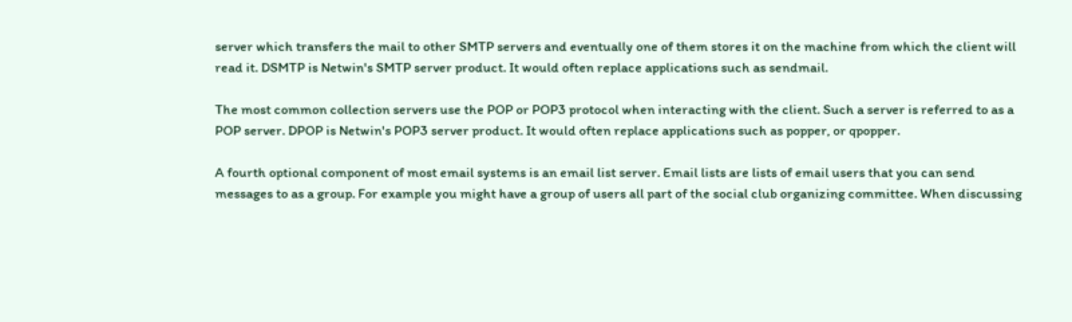server which transfers the mail to other SMTP servers and eventually one of them stores it on the machine from which the client will read it. DSMTP is Netwin's SMTP server product. It would often replace applications such as sendmail.

The most common collection servers use the POP or POP3 protocol when interacting with the client. Such a server is referred to as a POP server. DPOP is Netwin's POP3 server product. It would often replace applications such as popper, or qpopper.

A fourth optional component of most email systems is an email list server. Email lists are lists of email users that you can send messages to as a group. For example you might have a group of users all part of the social club organizing committee. When discussing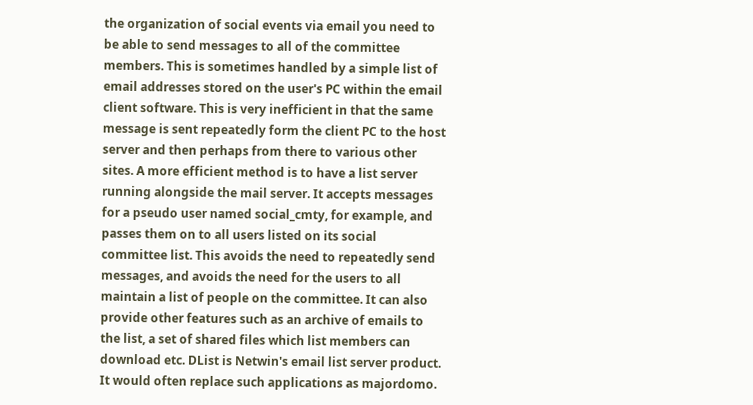the organization of social events via email you need to be able to send messages to all of the committee members. This is sometimes handled by a simple list of email addresses stored on the user's PC within the email client software. This is very inefficient in that the same message is sent repeatedly form the client PC to the host server and then perhaps from there to various other sites. A more efficient method is to have a list server running alongside the mail server. It accepts messages for a pseudo user named social_cmty, for example, and passes them on to all users listed on its social committee list. This avoids the need to repeatedly send messages, and avoids the need for the users to all maintain a list of people on the committee. It can also provide other features such as an archive of emails to the list, a set of shared files which list members can download etc. DList is Netwin's email list server product. It would often replace such applications as majordomo.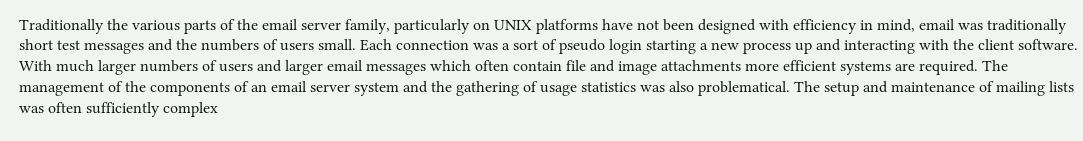Traditionally the various parts of the email server family, particularly on UNIX platforms have not been designed with efficiency in mind, email was traditionally short test messages and the numbers of users small. Each connection was a sort of pseudo login starting a new process up and interacting with the client software. With much larger numbers of users and larger email messages which often contain file and image attachments more efficient systems are required. The management of the components of an email server system and the gathering of usage statistics was also problematical. The setup and maintenance of mailing lists was often sufficiently complex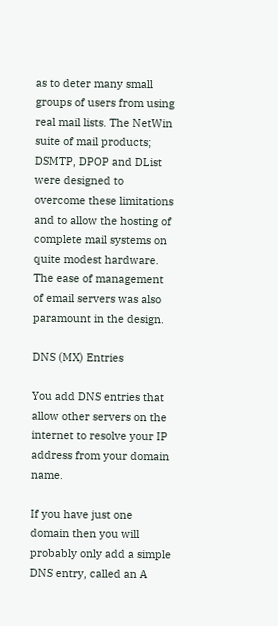as to deter many small groups of users from using real mail lists. The NetWin suite of mail products; DSMTP, DPOP and DList were designed to overcome these limitations and to allow the hosting of complete mail systems on quite modest hardware. The ease of management of email servers was also paramount in the design.

DNS (MX) Entries

You add DNS entries that allow other servers on the internet to resolve your IP address from your domain name.

If you have just one domain then you will probably only add a simple DNS entry, called an A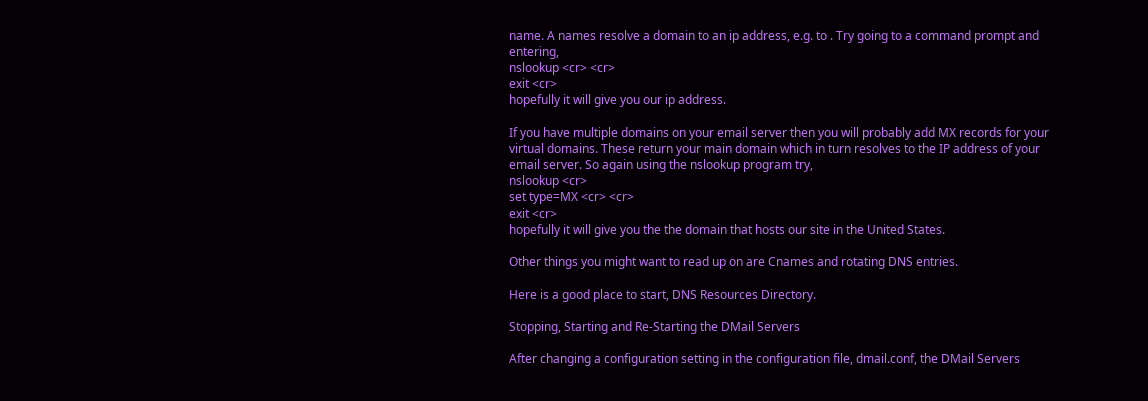name. A names resolve a domain to an ip address, e.g. to . Try going to a command prompt and entering,
nslookup <cr> <cr>
exit <cr>
hopefully it will give you our ip address.

If you have multiple domains on your email server then you will probably add MX records for your virtual domains. These return your main domain which in turn resolves to the IP address of your email server. So again using the nslookup program try,
nslookup <cr>
set type=MX <cr> <cr>
exit <cr>
hopefully it will give you the the domain that hosts our site in the United States.

Other things you might want to read up on are Cnames and rotating DNS entries.

Here is a good place to start, DNS Resources Directory.

Stopping, Starting and Re-Starting the DMail Servers

After changing a configuration setting in the configuration file, dmail.conf, the DMail Servers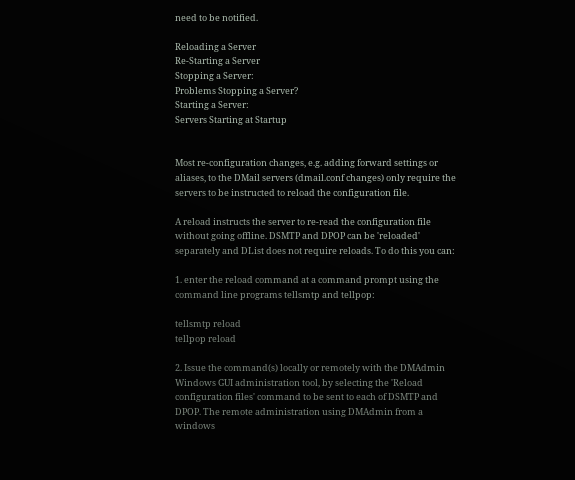need to be notified.

Reloading a Server
Re-Starting a Server
Stopping a Server:
Problems Stopping a Server?
Starting a Server:
Servers Starting at Startup


Most re-configuration changes, e.g. adding forward settings or aliases, to the DMail servers (dmail.conf changes) only require the servers to be instructed to reload the configuration file.

A reload instructs the server to re-read the configuration file without going offline. DSMTP and DPOP can be 'reloaded' separately and DList does not require reloads. To do this you can:

1. enter the reload command at a command prompt using the command line programs tellsmtp and tellpop:

tellsmtp reload
tellpop reload

2. Issue the command(s) locally or remotely with the DMAdmin Windows GUI administration tool, by selecting the 'Reload configuration files' command to be sent to each of DSMTP and DPOP. The remote administration using DMAdmin from a windows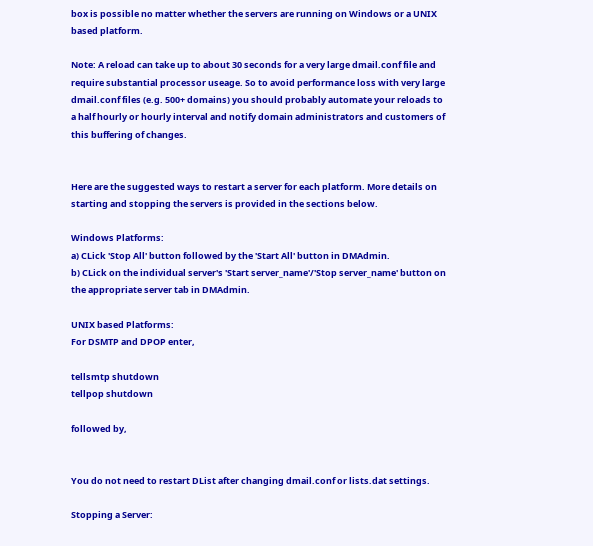box is possible no matter whether the servers are running on Windows or a UNIX based platform.

Note: A reload can take up to about 30 seconds for a very large dmail.conf file and require substantial processor useage. So to avoid performance loss with very large dmail.conf files (e.g. 500+ domains) you should probably automate your reloads to a half hourly or hourly interval and notify domain administrators and customers of this buffering of changes.


Here are the suggested ways to restart a server for each platform. More details on starting and stopping the servers is provided in the sections below.

Windows Platforms:
a) CLick 'Stop All' button followed by the 'Start All' button in DMAdmin.
b) CLick on the individual server's 'Start server_name'/'Stop server_name' button on the appropriate server tab in DMAdmin.

UNIX based Platforms:
For DSMTP and DPOP enter,

tellsmtp shutdown
tellpop shutdown

followed by,


You do not need to restart DList after changing dmail.conf or lists.dat settings.

Stopping a Server: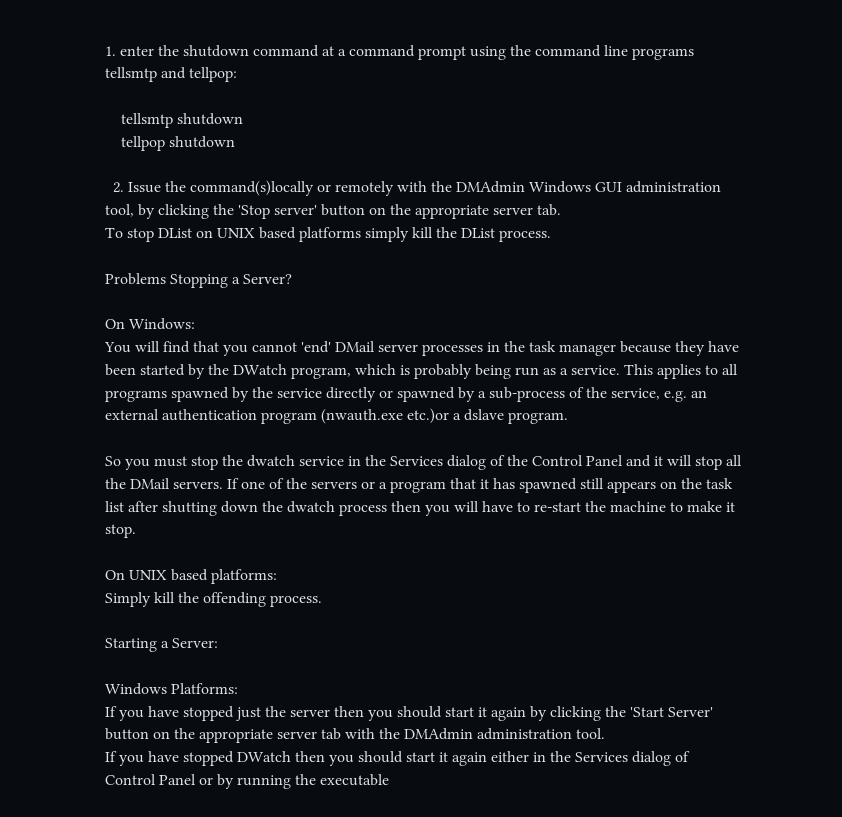1. enter the shutdown command at a command prompt using the command line programs tellsmtp and tellpop:

    tellsmtp shutdown
    tellpop shutdown

  2. Issue the command(s)locally or remotely with the DMAdmin Windows GUI administration tool, by clicking the 'Stop server' button on the appropriate server tab.
To stop DList on UNIX based platforms simply kill the DList process.

Problems Stopping a Server?

On Windows:
You will find that you cannot 'end' DMail server processes in the task manager because they have been started by the DWatch program, which is probably being run as a service. This applies to all programs spawned by the service directly or spawned by a sub-process of the service, e.g. an external authentication program (nwauth.exe etc.)or a dslave program.

So you must stop the dwatch service in the Services dialog of the Control Panel and it will stop all the DMail servers. If one of the servers or a program that it has spawned still appears on the task list after shutting down the dwatch process then you will have to re-start the machine to make it stop.

On UNIX based platforms:
Simply kill the offending process.

Starting a Server:

Windows Platforms:
If you have stopped just the server then you should start it again by clicking the 'Start Server' button on the appropriate server tab with the DMAdmin administration tool.
If you have stopped DWatch then you should start it again either in the Services dialog of Control Panel or by running the executable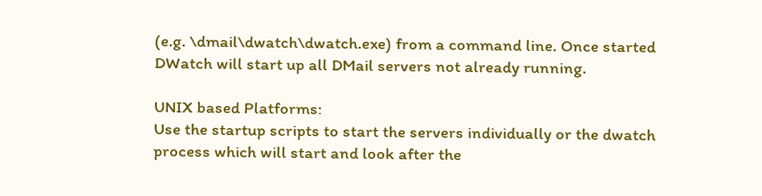(e.g. \dmail\dwatch\dwatch.exe) from a command line. Once started DWatch will start up all DMail servers not already running.

UNIX based Platforms:
Use the startup scripts to start the servers individually or the dwatch process which will start and look after the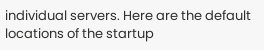individual servers. Here are the default locations of the startup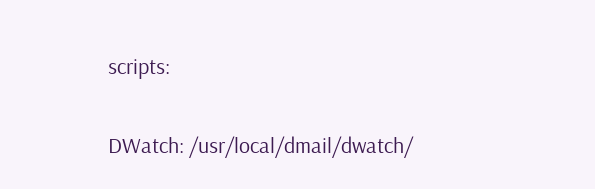scripts:

DWatch: /usr/local/dmail/dwatch/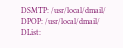DSMTP: /usr/local/dmail/
DPOP: /usr/local/dmail/
DList: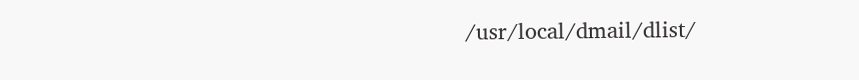/usr/local/dmail/dlist/